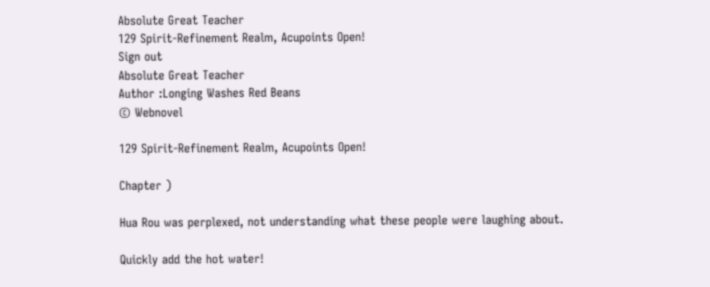Absolute Great Teacher
129 Spirit-Refinement Realm, Acupoints Open!
Sign out
Absolute Great Teacher
Author :Longing Washes Red Beans
© Webnovel

129 Spirit-Refinement Realm, Acupoints Open!

Chapter )

Hua Rou was perplexed, not understanding what these people were laughing about.

Quickly add the hot water!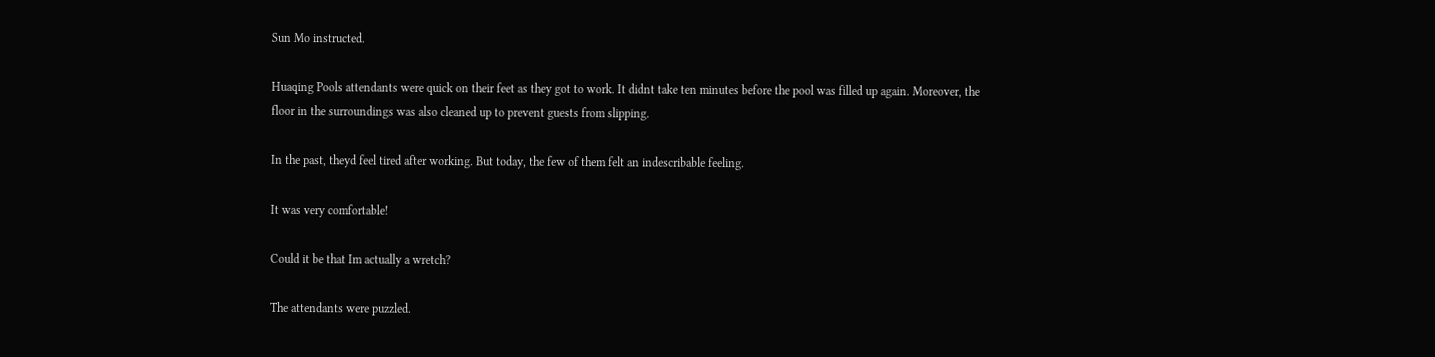Sun Mo instructed.

Huaqing Pools attendants were quick on their feet as they got to work. It didnt take ten minutes before the pool was filled up again. Moreover, the floor in the surroundings was also cleaned up to prevent guests from slipping.

In the past, theyd feel tired after working. But today, the few of them felt an indescribable feeling.

It was very comfortable!

Could it be that Im actually a wretch?

The attendants were puzzled.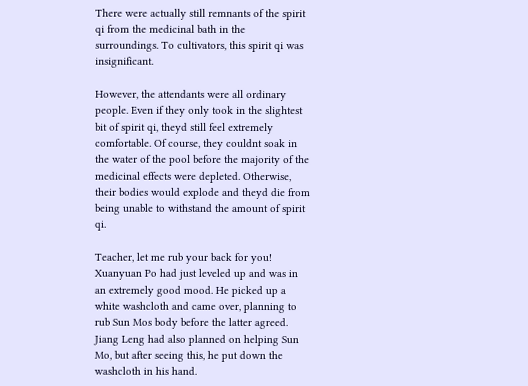There were actually still remnants of the spirit qi from the medicinal bath in the surroundings. To cultivators, this spirit qi was insignificant.

However, the attendants were all ordinary people. Even if they only took in the slightest bit of spirit qi, theyd still feel extremely comfortable. Of course, they couldnt soak in the water of the pool before the majority of the medicinal effects were depleted. Otherwise, their bodies would explode and theyd die from being unable to withstand the amount of spirit qi.

Teacher, let me rub your back for you! Xuanyuan Po had just leveled up and was in an extremely good mood. He picked up a white washcloth and came over, planning to rub Sun Mos body before the latter agreed. Jiang Leng had also planned on helping Sun Mo, but after seeing this, he put down the washcloth in his hand.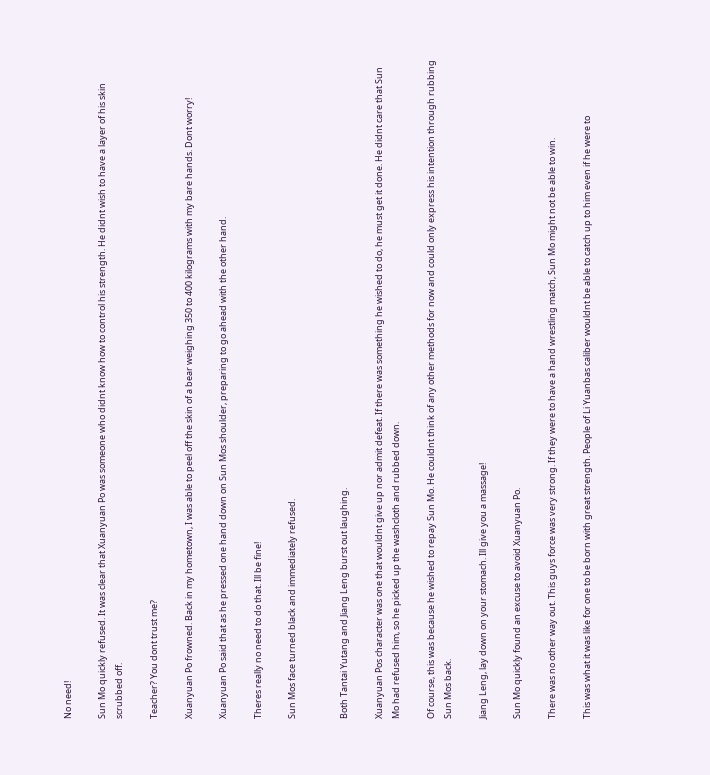No need!

Sun Mo quickly refused. It was clear that Xuanyuan Po was someone who didnt know how to control his strength. He didnt wish to have a layer of his skin scrubbed off.

Teacher? You dont trust me?

Xuanyuan Po frowned. Back in my hometown, I was able to peel off the skin of a bear weighing 350 to 400 kilograms with my bare hands. Dont worry!

Xuanyuan Po said that as he pressed one hand down on Sun Mos shoulder, preparing to go ahead with the other hand.

Theres really no need to do that. Ill be fine!

Sun Mos face turned black and immediately refused.


Both Tantai Yutang and Jiang Leng burst out laughing.

Xuanyuan Pos character was one that wouldnt give up nor admit defeat. If there was something he wished to do, he must get it done. He didnt care that Sun Mo had refused him, so he picked up the washcloth and rubbed down.

Of course, this was because he wished to repay Sun Mo. He couldnt think of any other methods for now and could only express his intention through rubbing Sun Mos back.

Jiang Leng, lay down on your stomach. Ill give you a massage!

Sun Mo quickly found an excuse to avoid Xuanyuan Po.

There was no other way out. This guys force was very strong. If they were to have a hand wrestling match, Sun Mo might not be able to win.

This was what it was like for one to be born with great strength. People of Li Yuanbas caliber wouldnt be able to catch up to him even if he were to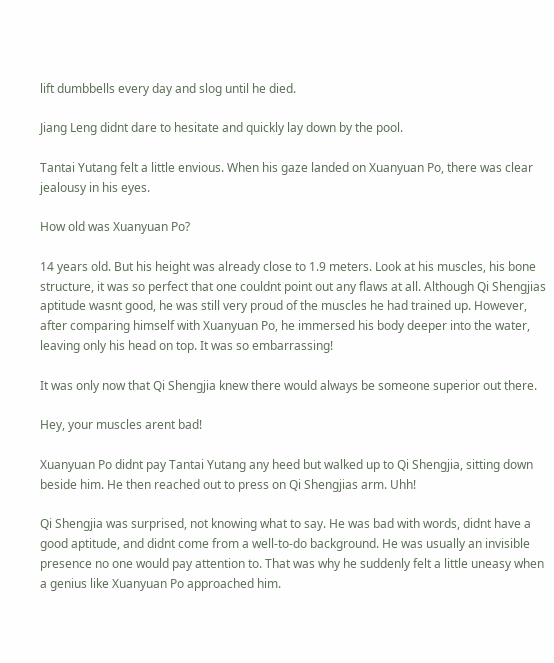lift dumbbells every day and slog until he died.

Jiang Leng didnt dare to hesitate and quickly lay down by the pool.

Tantai Yutang felt a little envious. When his gaze landed on Xuanyuan Po, there was clear jealousy in his eyes.

How old was Xuanyuan Po?

14 years old. But his height was already close to 1.9 meters. Look at his muscles, his bone structure, it was so perfect that one couldnt point out any flaws at all. Although Qi Shengjias aptitude wasnt good, he was still very proud of the muscles he had trained up. However, after comparing himself with Xuanyuan Po, he immersed his body deeper into the water, leaving only his head on top. It was so embarrassing!

It was only now that Qi Shengjia knew there would always be someone superior out there.

Hey, your muscles arent bad!

Xuanyuan Po didnt pay Tantai Yutang any heed but walked up to Qi Shengjia, sitting down beside him. He then reached out to press on Qi Shengjias arm. Uhh!

Qi Shengjia was surprised, not knowing what to say. He was bad with words, didnt have a good aptitude, and didnt come from a well-to-do background. He was usually an invisible presence no one would pay attention to. That was why he suddenly felt a little uneasy when a genius like Xuanyuan Po approached him.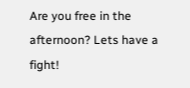Are you free in the afternoon? Lets have a fight!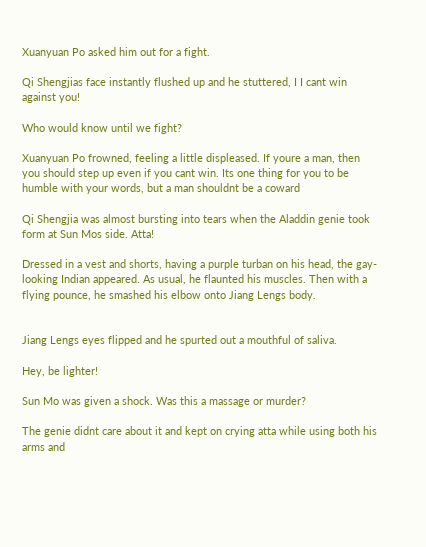Xuanyuan Po asked him out for a fight.

Qi Shengjias face instantly flushed up and he stuttered, I I cant win against you!

Who would know until we fight?

Xuanyuan Po frowned, feeling a little displeased. If youre a man, then you should step up even if you cant win. Its one thing for you to be humble with your words, but a man shouldnt be a coward

Qi Shengjia was almost bursting into tears when the Aladdin genie took form at Sun Mos side. Atta!

Dressed in a vest and shorts, having a purple turban on his head, the gay-looking Indian appeared. As usual, he flaunted his muscles. Then with a flying pounce, he smashed his elbow onto Jiang Lengs body.


Jiang Lengs eyes flipped and he spurted out a mouthful of saliva.

Hey, be lighter!

Sun Mo was given a shock. Was this a massage or murder?

The genie didnt care about it and kept on crying atta while using both his arms and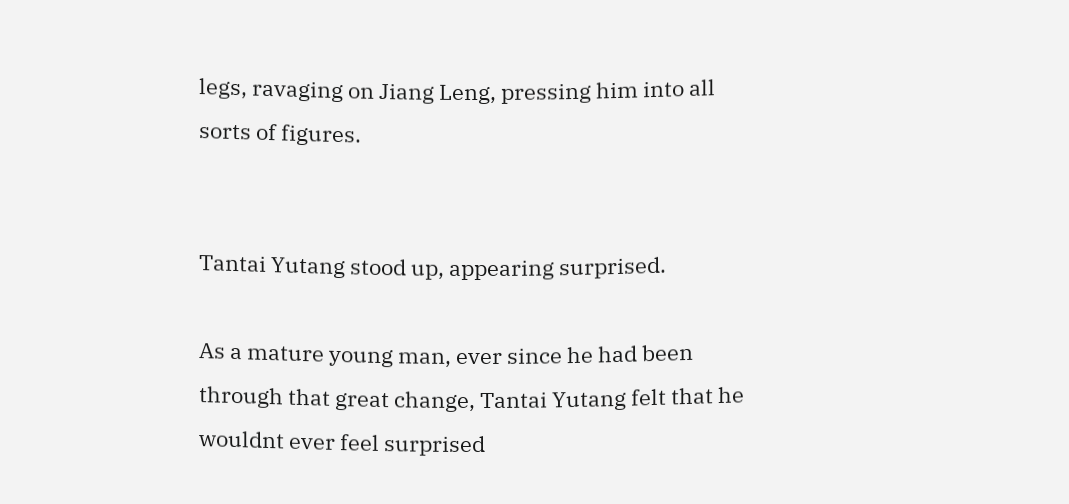legs, ravaging on Jiang Leng, pressing him into all sorts of figures.


Tantai Yutang stood up, appearing surprised.

As a mature young man, ever since he had been through that great change, Tantai Yutang felt that he wouldnt ever feel surprised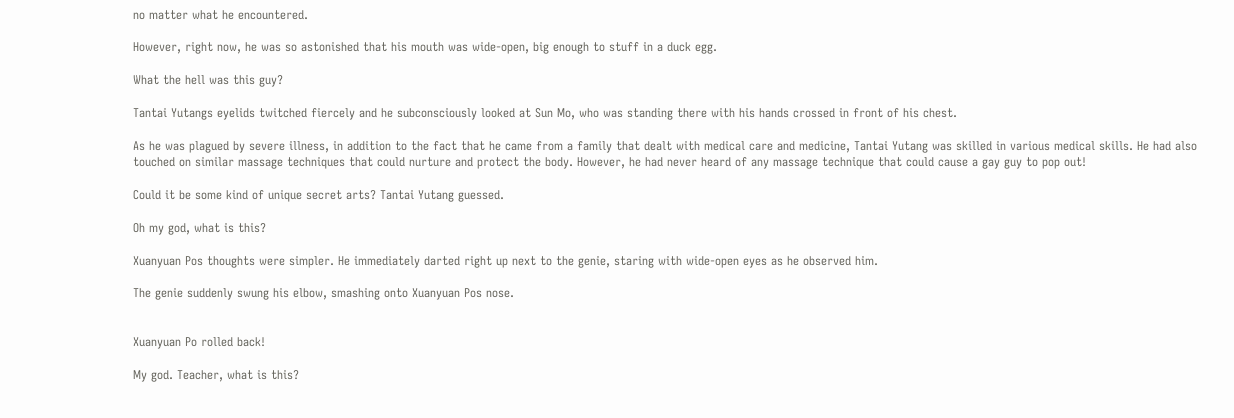no matter what he encountered.

However, right now, he was so astonished that his mouth was wide-open, big enough to stuff in a duck egg.

What the hell was this guy?

Tantai Yutangs eyelids twitched fiercely and he subconsciously looked at Sun Mo, who was standing there with his hands crossed in front of his chest.

As he was plagued by severe illness, in addition to the fact that he came from a family that dealt with medical care and medicine, Tantai Yutang was skilled in various medical skills. He had also touched on similar massage techniques that could nurture and protect the body. However, he had never heard of any massage technique that could cause a gay guy to pop out!

Could it be some kind of unique secret arts? Tantai Yutang guessed.

Oh my god, what is this?

Xuanyuan Pos thoughts were simpler. He immediately darted right up next to the genie, staring with wide-open eyes as he observed him.

The genie suddenly swung his elbow, smashing onto Xuanyuan Pos nose.


Xuanyuan Po rolled back!

My god. Teacher, what is this?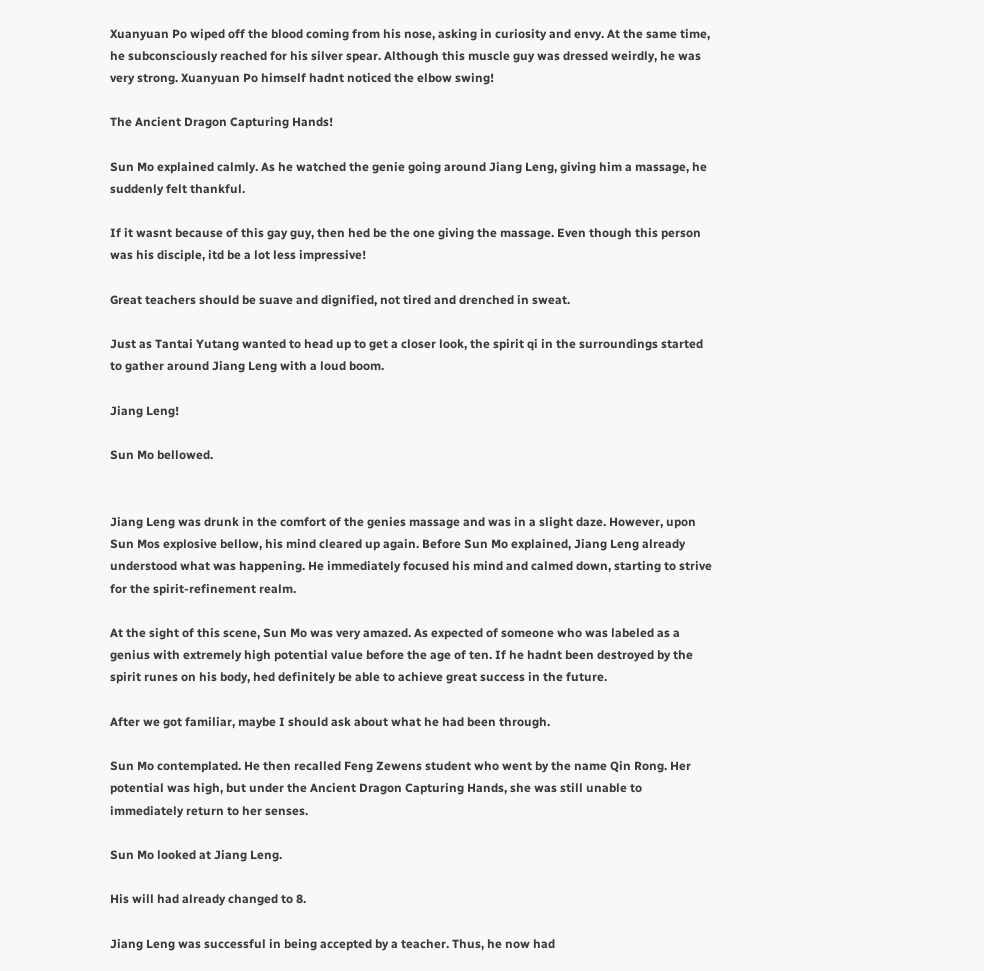Xuanyuan Po wiped off the blood coming from his nose, asking in curiosity and envy. At the same time, he subconsciously reached for his silver spear. Although this muscle guy was dressed weirdly, he was very strong. Xuanyuan Po himself hadnt noticed the elbow swing!

The Ancient Dragon Capturing Hands!

Sun Mo explained calmly. As he watched the genie going around Jiang Leng, giving him a massage, he suddenly felt thankful.

If it wasnt because of this gay guy, then hed be the one giving the massage. Even though this person was his disciple, itd be a lot less impressive!

Great teachers should be suave and dignified, not tired and drenched in sweat.

Just as Tantai Yutang wanted to head up to get a closer look, the spirit qi in the surroundings started to gather around Jiang Leng with a loud boom.

Jiang Leng!

Sun Mo bellowed.


Jiang Leng was drunk in the comfort of the genies massage and was in a slight daze. However, upon Sun Mos explosive bellow, his mind cleared up again. Before Sun Mo explained, Jiang Leng already understood what was happening. He immediately focused his mind and calmed down, starting to strive for the spirit-refinement realm.

At the sight of this scene, Sun Mo was very amazed. As expected of someone who was labeled as a genius with extremely high potential value before the age of ten. If he hadnt been destroyed by the spirit runes on his body, hed definitely be able to achieve great success in the future.

After we got familiar, maybe I should ask about what he had been through.

Sun Mo contemplated. He then recalled Feng Zewens student who went by the name Qin Rong. Her potential was high, but under the Ancient Dragon Capturing Hands, she was still unable to immediately return to her senses.

Sun Mo looked at Jiang Leng.

His will had already changed to 8.

Jiang Leng was successful in being accepted by a teacher. Thus, he now had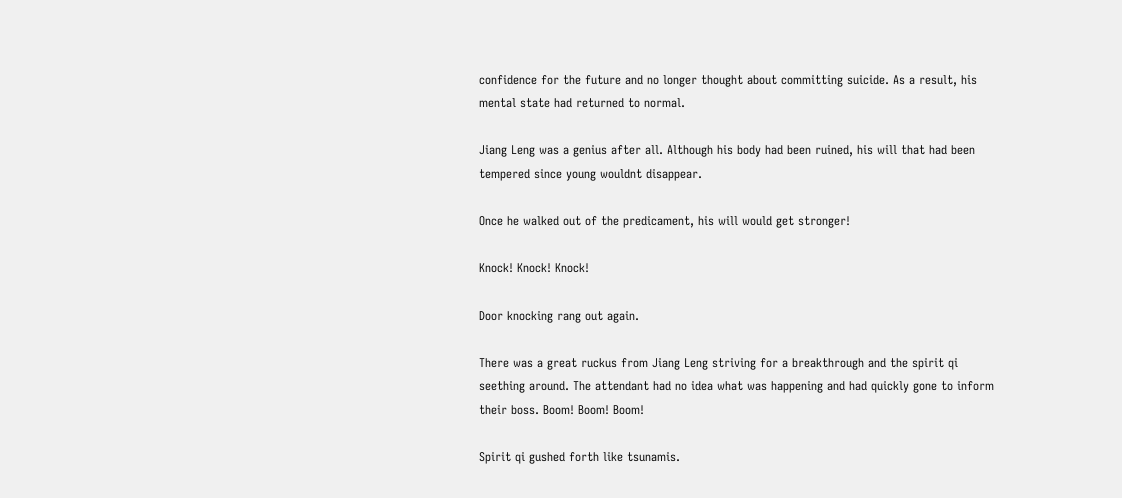confidence for the future and no longer thought about committing suicide. As a result, his mental state had returned to normal.

Jiang Leng was a genius after all. Although his body had been ruined, his will that had been tempered since young wouldnt disappear.

Once he walked out of the predicament, his will would get stronger!

Knock! Knock! Knock!

Door knocking rang out again.

There was a great ruckus from Jiang Leng striving for a breakthrough and the spirit qi seething around. The attendant had no idea what was happening and had quickly gone to inform their boss. Boom! Boom! Boom!

Spirit qi gushed forth like tsunamis.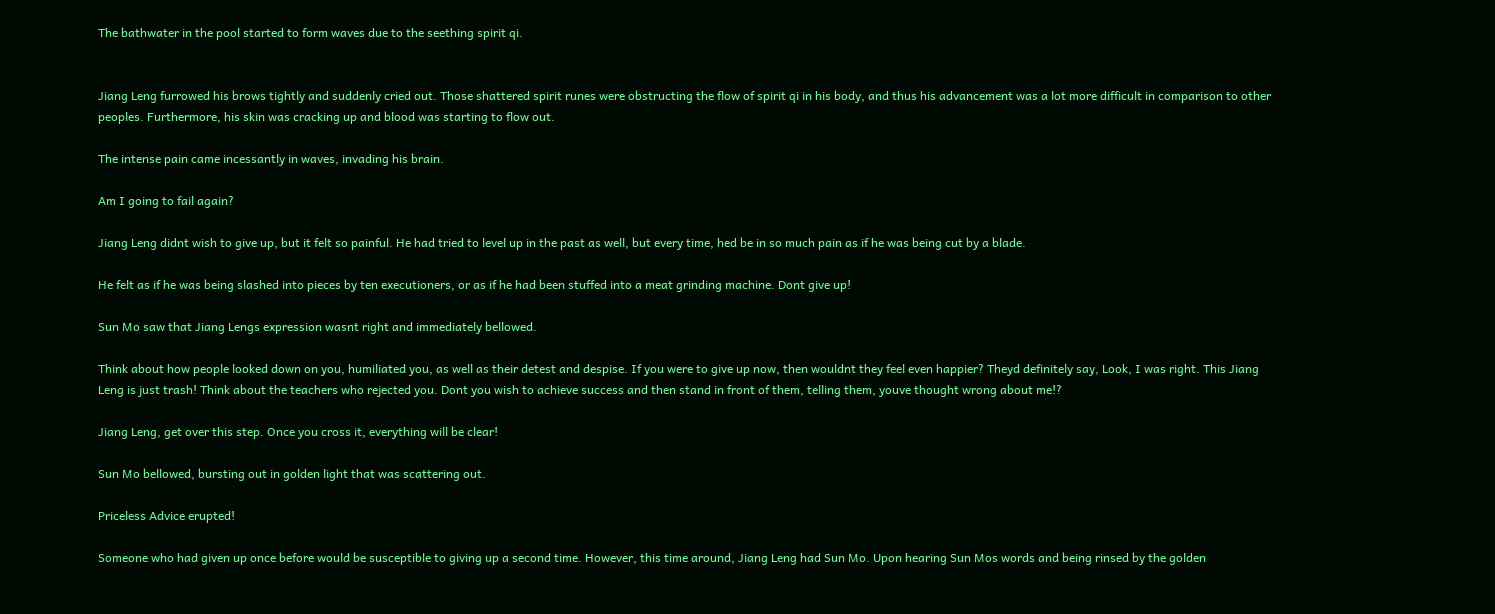The bathwater in the pool started to form waves due to the seething spirit qi.


Jiang Leng furrowed his brows tightly and suddenly cried out. Those shattered spirit runes were obstructing the flow of spirit qi in his body, and thus his advancement was a lot more difficult in comparison to other peoples. Furthermore, his skin was cracking up and blood was starting to flow out.

The intense pain came incessantly in waves, invading his brain.

Am I going to fail again?

Jiang Leng didnt wish to give up, but it felt so painful. He had tried to level up in the past as well, but every time, hed be in so much pain as if he was being cut by a blade.

He felt as if he was being slashed into pieces by ten executioners, or as if he had been stuffed into a meat grinding machine. Dont give up!

Sun Mo saw that Jiang Lengs expression wasnt right and immediately bellowed.

Think about how people looked down on you, humiliated you, as well as their detest and despise. If you were to give up now, then wouldnt they feel even happier? Theyd definitely say, Look, I was right. This Jiang Leng is just trash! Think about the teachers who rejected you. Dont you wish to achieve success and then stand in front of them, telling them, youve thought wrong about me!?

Jiang Leng, get over this step. Once you cross it, everything will be clear!

Sun Mo bellowed, bursting out in golden light that was scattering out.

Priceless Advice erupted!

Someone who had given up once before would be susceptible to giving up a second time. However, this time around, Jiang Leng had Sun Mo. Upon hearing Sun Mos words and being rinsed by the golden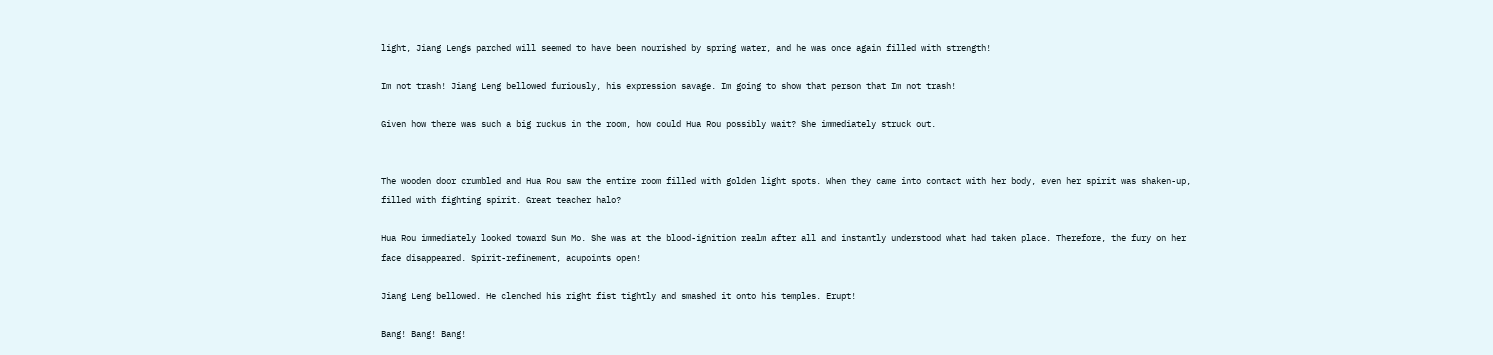light, Jiang Lengs parched will seemed to have been nourished by spring water, and he was once again filled with strength!

Im not trash! Jiang Leng bellowed furiously, his expression savage. Im going to show that person that Im not trash!

Given how there was such a big ruckus in the room, how could Hua Rou possibly wait? She immediately struck out.


The wooden door crumbled and Hua Rou saw the entire room filled with golden light spots. When they came into contact with her body, even her spirit was shaken-up, filled with fighting spirit. Great teacher halo?

Hua Rou immediately looked toward Sun Mo. She was at the blood-ignition realm after all and instantly understood what had taken place. Therefore, the fury on her face disappeared. Spirit-refinement, acupoints open!

Jiang Leng bellowed. He clenched his right fist tightly and smashed it onto his temples. Erupt!

Bang! Bang! Bang!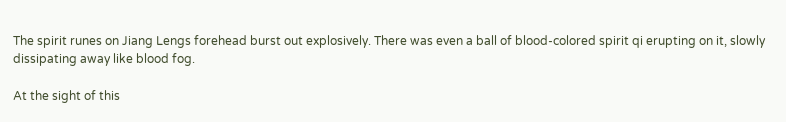The spirit runes on Jiang Lengs forehead burst out explosively. There was even a ball of blood-colored spirit qi erupting on it, slowly dissipating away like blood fog.

At the sight of this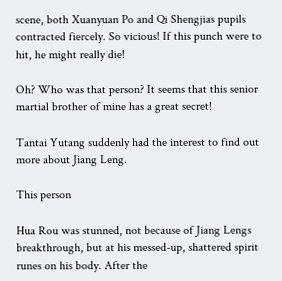scene, both Xuanyuan Po and Qi Shengjias pupils contracted fiercely. So vicious! If this punch were to hit, he might really die!

Oh? Who was that person? It seems that this senior martial brother of mine has a great secret!

Tantai Yutang suddenly had the interest to find out more about Jiang Leng.

This person

Hua Rou was stunned, not because of Jiang Lengs breakthrough, but at his messed-up, shattered spirit runes on his body. After the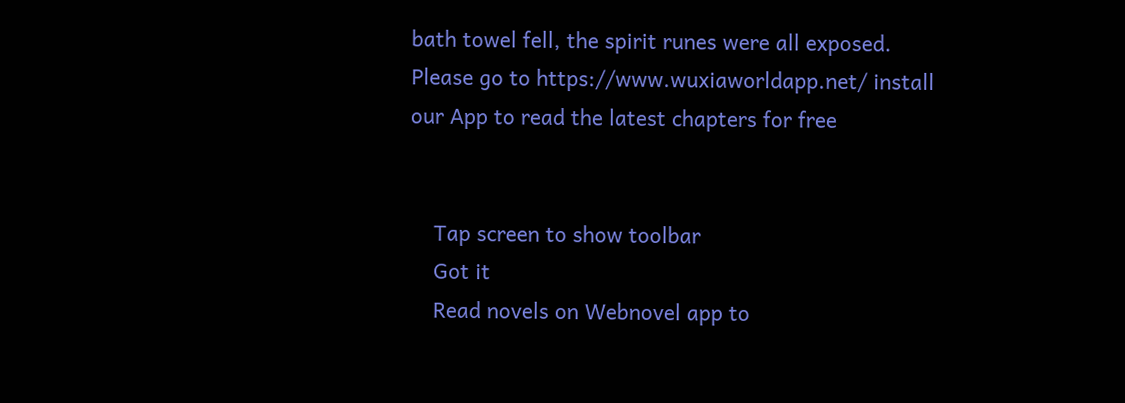bath towel fell, the spirit runes were all exposed.
Please go to https://www.wuxiaworldapp.net/ install our App to read the latest chapters for free


    Tap screen to show toolbar
    Got it
    Read novels on Webnovel app to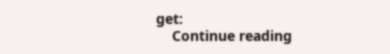get:
    Continue reading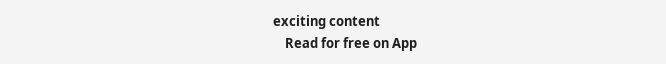exciting content
    Read for free on App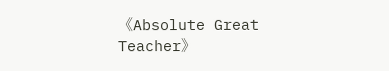《Absolute Great Teacher》